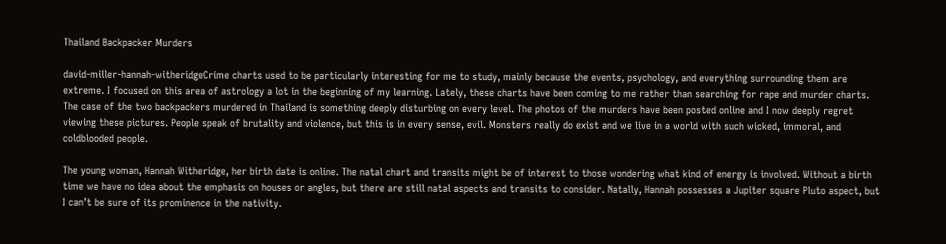Thailand Backpacker Murders

david-miller-hannah-witheridgeCrime charts used to be particularly interesting for me to study, mainly because the events, psychology, and everything surrounding them are extreme. I focused on this area of astrology a lot in the beginning of my learning. Lately, these charts have been coming to me rather than searching for rape and murder charts. The case of the two backpackers murdered in Thailand is something deeply disturbing on every level. The photos of the murders have been posted online and I now deeply regret viewing these pictures. People speak of brutality and violence, but this is in every sense, evil. Monsters really do exist and we live in a world with such wicked, immoral, and coldblooded people.

The young woman, Hannah Witheridge, her birth date is online. The natal chart and transits might be of interest to those wondering what kind of energy is involved. Without a birth time we have no idea about the emphasis on houses or angles, but there are still natal aspects and transits to consider. Natally, Hannah possesses a Jupiter square Pluto aspect, but I can’t be sure of its prominence in the nativity.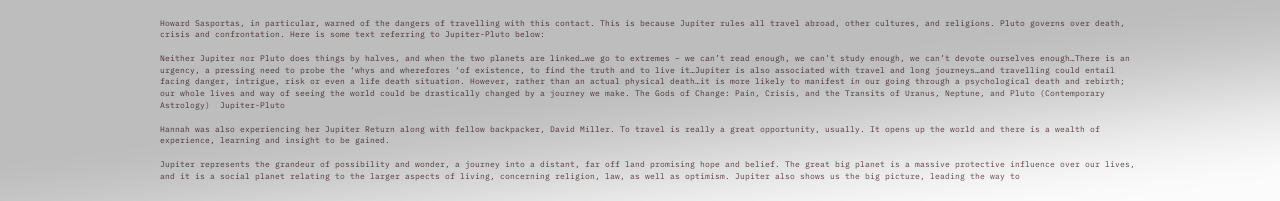Howard Sasportas, in particular, warned of the dangers of travelling with this contact. This is because Jupiter rules all travel abroad, other cultures, and religions. Pluto governs over death, crisis and confrontation. Here is some text referring to Jupiter-Pluto below:

Neither Jupiter nor Pluto does things by halves, and when the two planets are linked…we go to extremes – we can’t read enough, we can’t study enough, we can’t devote ourselves enough…There is an urgency, a pressing need to probe the ‘whys and wherefores ‘of existence, to find the truth and to live it…Jupiter is also associated with travel and long journeys…and travelling could entail facing danger, intrigue, risk or even a life death situation. However, rather than an actual physical death…it is more likely to manifest in our going through a psychological death and rebirth; our whole lives and way of seeing the world could be drastically changed by a journey we make. The Gods of Change: Pain, Crisis, and the Transits of Uranus, Neptune, and Pluto (Contemporary Astrology)  Jupiter-Pluto

Hannah was also experiencing her Jupiter Return along with fellow backpacker, David Miller. To travel is really a great opportunity, usually. It opens up the world and there is a wealth of experience, learning and insight to be gained.

Jupiter represents the grandeur of possibility and wonder, a journey into a distant, far off land promising hope and belief. The great big planet is a massive protective influence over our lives, and it is a social planet relating to the larger aspects of living, concerning religion, law, as well as optimism. Jupiter also shows us the big picture, leading the way to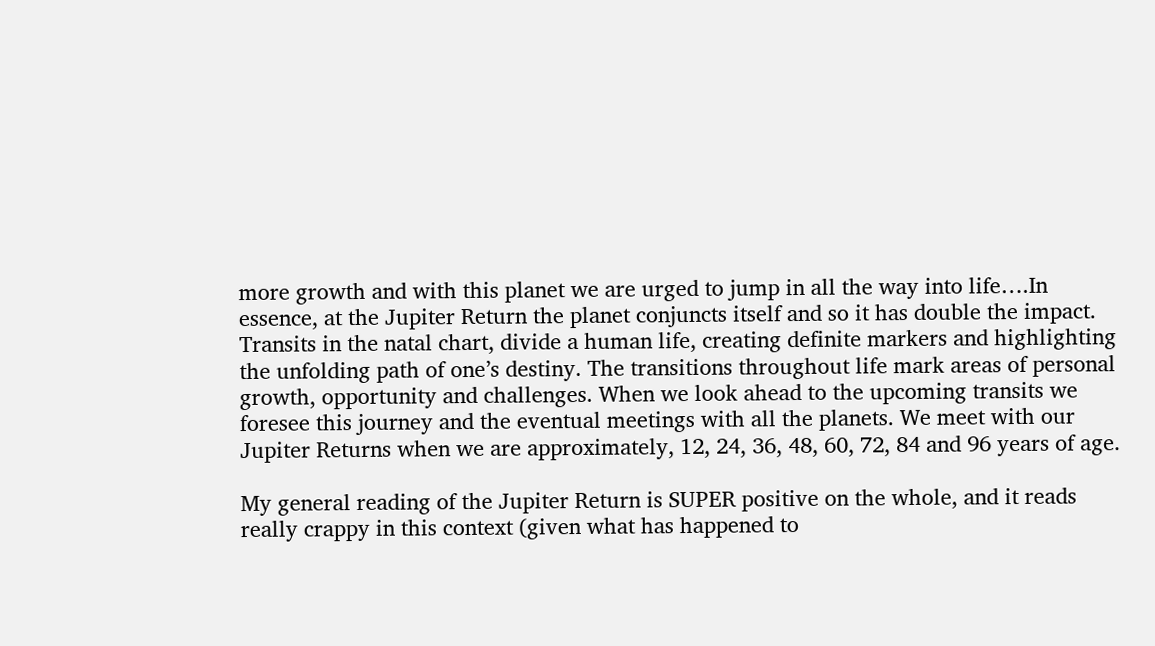more growth and with this planet we are urged to jump in all the way into life….In essence, at the Jupiter Return the planet conjuncts itself and so it has double the impact. Transits in the natal chart, divide a human life, creating definite markers and highlighting the unfolding path of one’s destiny. The transitions throughout life mark areas of personal growth, opportunity and challenges. When we look ahead to the upcoming transits we foresee this journey and the eventual meetings with all the planets. We meet with our Jupiter Returns when we are approximately, 12, 24, 36, 48, 60, 72, 84 and 96 years of age.

My general reading of the Jupiter Return is SUPER positive on the whole, and it reads really crappy in this context (given what has happened to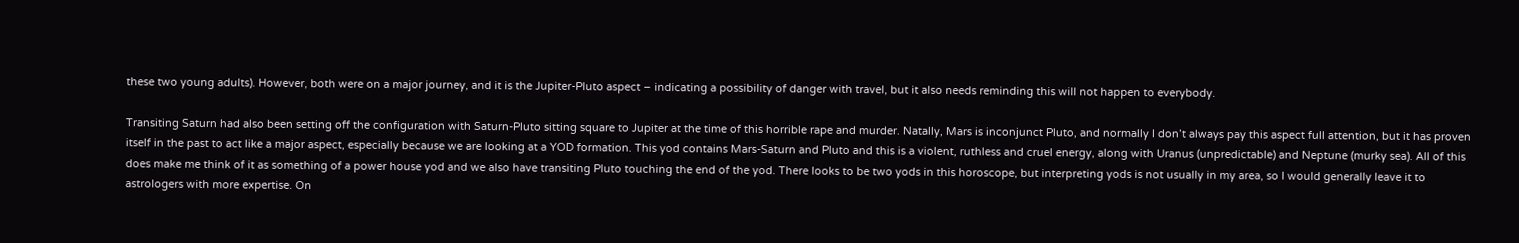these two young adults). However, both were on a major journey, and it is the Jupiter-Pluto aspect – indicating a possibility of danger with travel, but it also needs reminding this will not happen to everybody.

Transiting Saturn had also been setting off the configuration with Saturn-Pluto sitting square to Jupiter at the time of this horrible rape and murder. Natally, Mars is inconjunct Pluto, and normally I don’t always pay this aspect full attention, but it has proven itself in the past to act like a major aspect, especially because we are looking at a YOD formation. This yod contains Mars-Saturn and Pluto and this is a violent, ruthless and cruel energy, along with Uranus (unpredictable) and Neptune (murky sea). All of this does make me think of it as something of a power house yod and we also have transiting Pluto touching the end of the yod. There looks to be two yods in this horoscope, but interpreting yods is not usually in my area, so I would generally leave it to astrologers with more expertise. On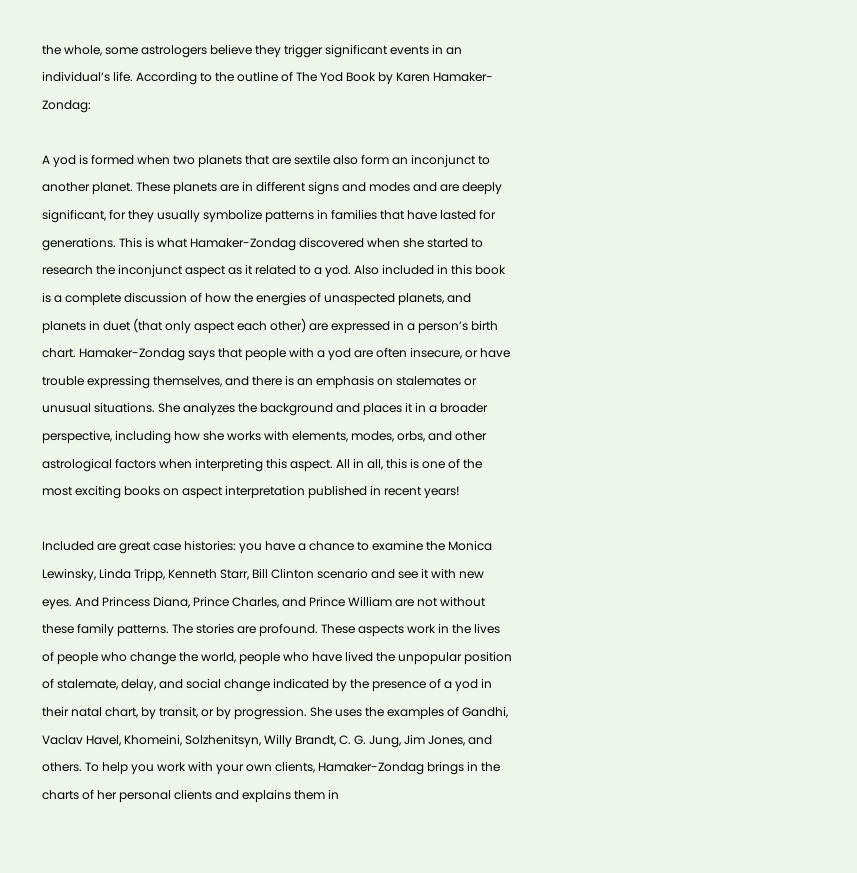the whole, some astrologers believe they trigger significant events in an individual’s life. According to the outline of The Yod Book by Karen Hamaker-Zondag:

A yod is formed when two planets that are sextile also form an inconjunct to another planet. These planets are in different signs and modes and are deeply significant, for they usually symbolize patterns in families that have lasted for generations. This is what Hamaker-Zondag discovered when she started to research the inconjunct aspect as it related to a yod. Also included in this book is a complete discussion of how the energies of unaspected planets, and planets in duet (that only aspect each other) are expressed in a person’s birth chart. Hamaker-Zondag says that people with a yod are often insecure, or have trouble expressing themselves, and there is an emphasis on stalemates or unusual situations. She analyzes the background and places it in a broader perspective, including how she works with elements, modes, orbs, and other astrological factors when interpreting this aspect. All in all, this is one of the most exciting books on aspect interpretation published in recent years!

Included are great case histories: you have a chance to examine the Monica Lewinsky, Linda Tripp, Kenneth Starr, Bill Clinton scenario and see it with new eyes. And Princess Diana, Prince Charles, and Prince William are not without these family patterns. The stories are profound. These aspects work in the lives of people who change the world, people who have lived the unpopular position of stalemate, delay, and social change indicated by the presence of a yod in their natal chart, by transit, or by progression. She uses the examples of Gandhi, Vaclav Havel, Khomeini, Solzhenitsyn, Willy Brandt, C. G. Jung, Jim Jones, and others. To help you work with your own clients, Hamaker-Zondag brings in the charts of her personal clients and explains them in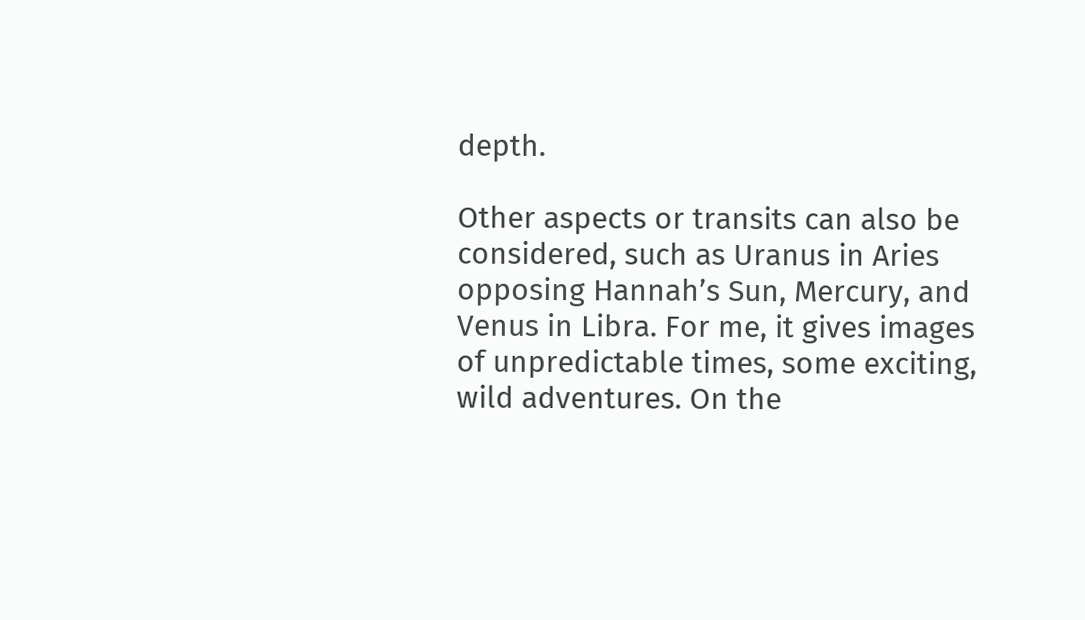depth.

Other aspects or transits can also be considered, such as Uranus in Aries opposing Hannah’s Sun, Mercury, and Venus in Libra. For me, it gives images of unpredictable times, some exciting, wild adventures. On the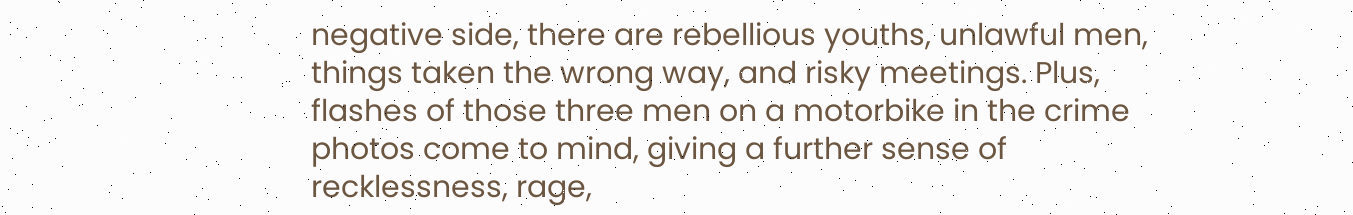negative side, there are rebellious youths, unlawful men, things taken the wrong way, and risky meetings. Plus, flashes of those three men on a motorbike in the crime photos come to mind, giving a further sense of recklessness, rage,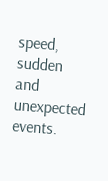speed, sudden and unexpected events.